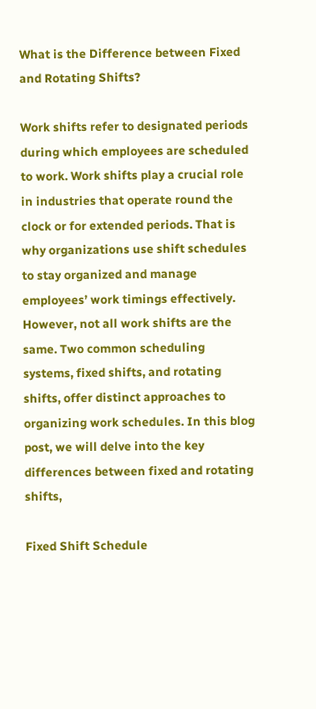What is the Difference between Fixed and Rotating Shifts?

Work shifts refer to designated periods during which employees are scheduled to work. Work shifts play a crucial role in industries that operate round the clock or for extended periods. That is why organizations use shift schedules to stay organized and manage employees’ work timings effectively. However, not all work shifts are the same. Two common scheduling systems, fixed shifts, and rotating shifts, offer distinct approaches to organizing work schedules. In this blog post, we will delve into the key differences between fixed and rotating shifts,

Fixed Shift Schedule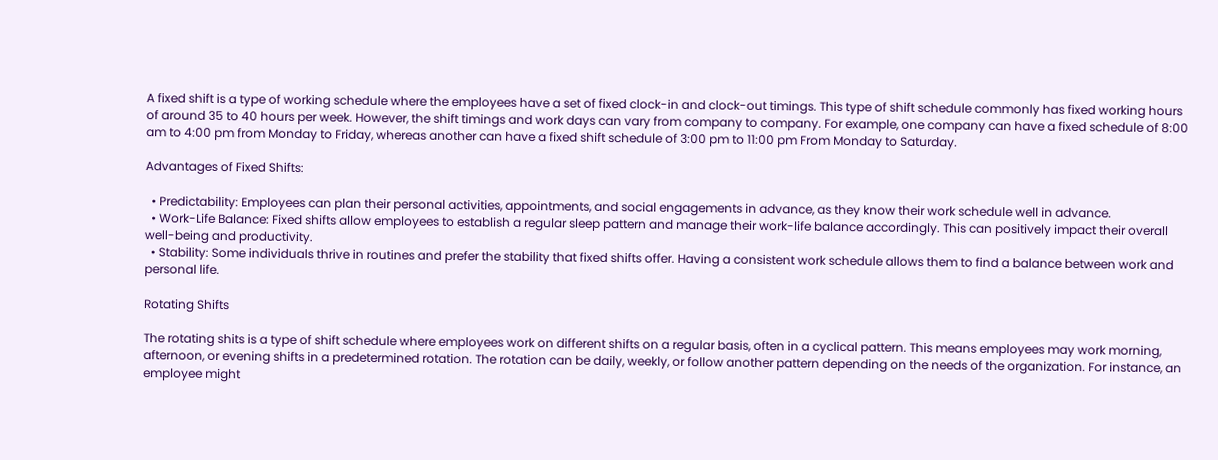A fixed shift is a type of working schedule where the employees have a set of fixed clock-in and clock-out timings. This type of shift schedule commonly has fixed working hours of around 35 to 40 hours per week. However, the shift timings and work days can vary from company to company. For example, one company can have a fixed schedule of 8:00 am to 4:00 pm from Monday to Friday, whereas another can have a fixed shift schedule of 3:00 pm to 11:00 pm From Monday to Saturday.

Advantages of Fixed Shifts:

  • Predictability: Employees can plan their personal activities, appointments, and social engagements in advance, as they know their work schedule well in advance.
  • Work-Life Balance: Fixed shifts allow employees to establish a regular sleep pattern and manage their work-life balance accordingly. This can positively impact their overall well-being and productivity.
  • Stability: Some individuals thrive in routines and prefer the stability that fixed shifts offer. Having a consistent work schedule allows them to find a balance between work and personal life.

Rotating Shifts

The rotating shits is a type of shift schedule where employees work on different shifts on a regular basis, often in a cyclical pattern. This means employees may work morning, afternoon, or evening shifts in a predetermined rotation. The rotation can be daily, weekly, or follow another pattern depending on the needs of the organization. For instance, an employee might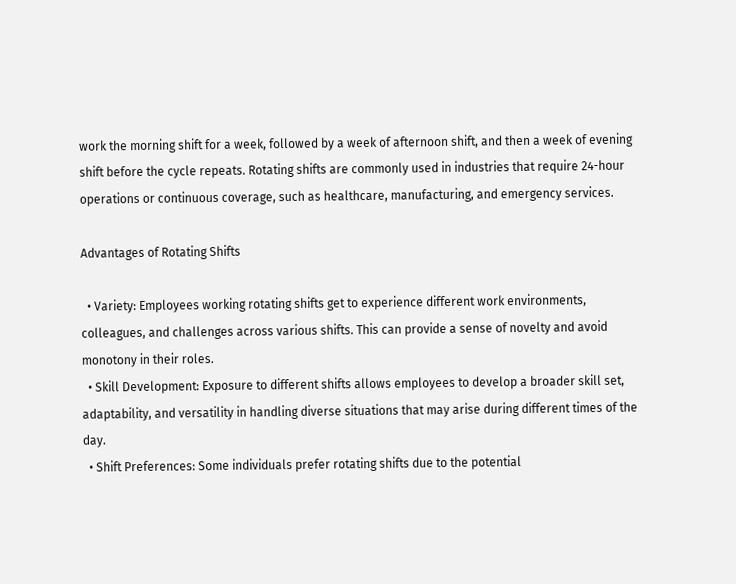work the morning shift for a week, followed by a week of afternoon shift, and then a week of evening shift before the cycle repeats. Rotating shifts are commonly used in industries that require 24-hour operations or continuous coverage, such as healthcare, manufacturing, and emergency services.

Advantages of Rotating Shifts

  • Variety: Employees working rotating shifts get to experience different work environments, colleagues, and challenges across various shifts. This can provide a sense of novelty and avoid monotony in their roles.
  • Skill Development: Exposure to different shifts allows employees to develop a broader skill set, adaptability, and versatility in handling diverse situations that may arise during different times of the day.
  • Shift Preferences: Some individuals prefer rotating shifts due to the potential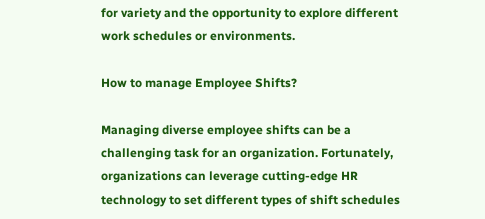for variety and the opportunity to explore different work schedules or environments.

How to manage Employee Shifts?

Managing diverse employee shifts can be a challenging task for an organization. Fortunately, organizations can leverage cutting-edge HR technology to set different types of shift schedules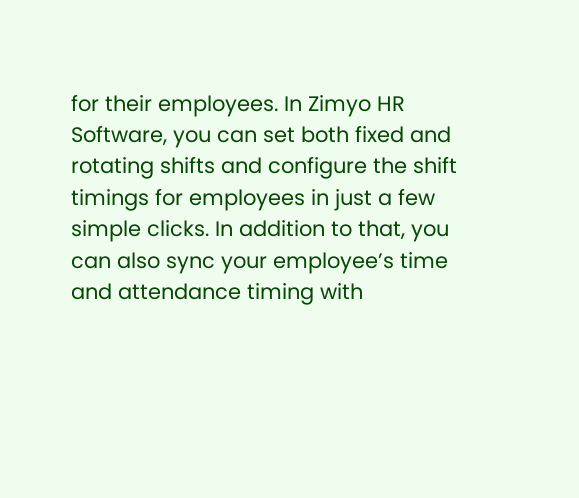for their employees. In Zimyo HR Software, you can set both fixed and rotating shifts and configure the shift timings for employees in just a few simple clicks. In addition to that, you can also sync your employee’s time and attendance timing with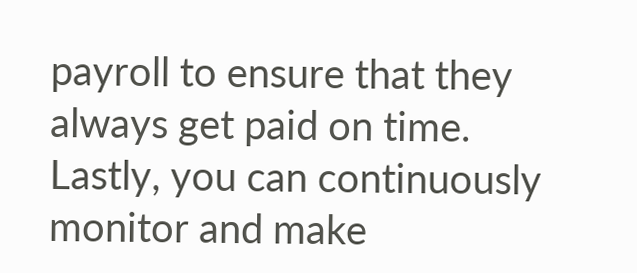payroll to ensure that they always get paid on time. Lastly, you can continuously monitor and make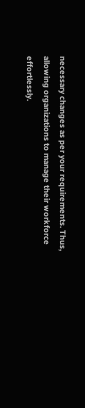necessary changes as per your requirements. Thus, allowing organizations to manage their workforce effortlessly.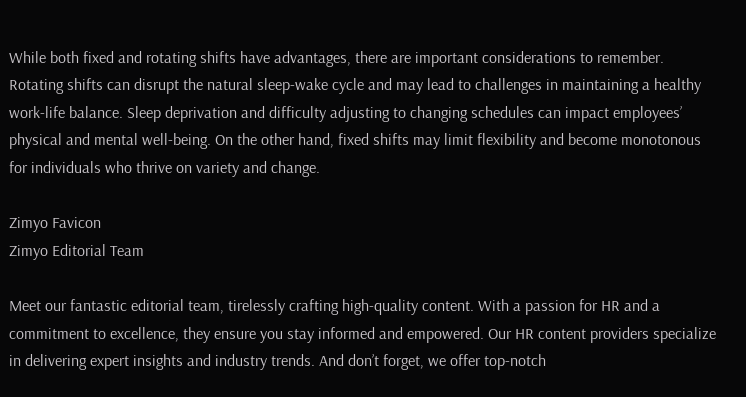While both fixed and rotating shifts have advantages, there are important considerations to remember. Rotating shifts can disrupt the natural sleep-wake cycle and may lead to challenges in maintaining a healthy work-life balance. Sleep deprivation and difficulty adjusting to changing schedules can impact employees’ physical and mental well-being. On the other hand, fixed shifts may limit flexibility and become monotonous for individuals who thrive on variety and change.

Zimyo Favicon
Zimyo Editorial Team

Meet our fantastic editorial team, tirelessly crafting high-quality content. With a passion for HR and a commitment to excellence, they ensure you stay informed and empowered. Our HR content providers specialize in delivering expert insights and industry trends. And don’t forget, we offer top-notch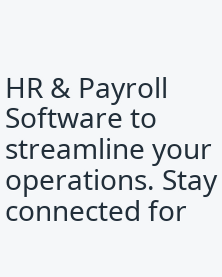HR & Payroll Software to streamline your operations. Stay connected for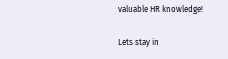valuable HR knowledge!

Lets stay in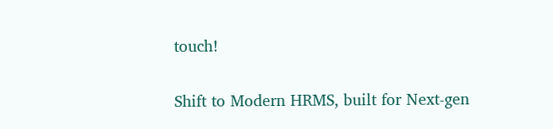touch!

Shift to Modern HRMS, built for Next-gen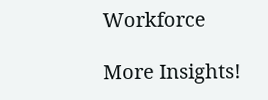Workforce

More Insights!